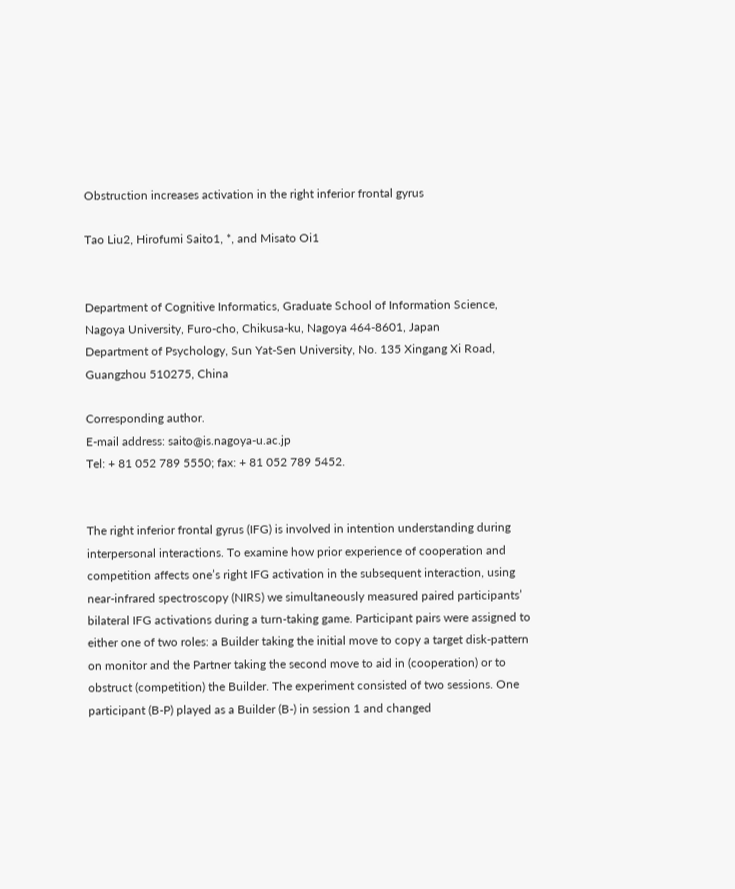Obstruction increases activation in the right inferior frontal gyrus

Tao Liu2, Hirofumi Saito1, *, and Misato Oi1


Department of Cognitive Informatics, Graduate School of Information Science,
Nagoya University, Furo-cho, Chikusa-ku, Nagoya 464-8601, Japan
Department of Psychology, Sun Yat-Sen University, No. 135 Xingang Xi Road,
Guangzhou 510275, China

Corresponding author.
E-mail address: saito@is.nagoya-u.ac.jp
Tel: + 81 052 789 5550; fax: + 81 052 789 5452.


The right inferior frontal gyrus (IFG) is involved in intention understanding during
interpersonal interactions. To examine how prior experience of cooperation and
competition affects one’s right IFG activation in the subsequent interaction, using
near-infrared spectroscopy (NIRS) we simultaneously measured paired participants’
bilateral IFG activations during a turn-taking game. Participant pairs were assigned to
either one of two roles: a Builder taking the initial move to copy a target disk-pattern
on monitor and the Partner taking the second move to aid in (cooperation) or to
obstruct (competition) the Builder. The experiment consisted of two sessions. One
participant (B-P) played as a Builder (B-) in session 1 and changed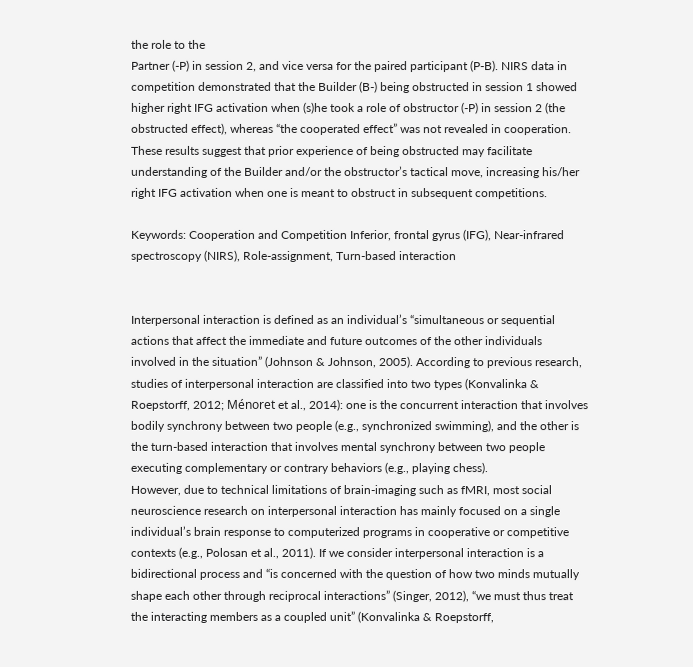the role to the
Partner (-P) in session 2, and vice versa for the paired participant (P-B). NIRS data in
competition demonstrated that the Builder (B-) being obstructed in session 1 showed
higher right IFG activation when (s)he took a role of obstructor (-P) in session 2 (the
obstructed effect), whereas “the cooperated effect” was not revealed in cooperation.
These results suggest that prior experience of being obstructed may facilitate
understanding of the Builder and/or the obstructor’s tactical move, increasing his/her
right IFG activation when one is meant to obstruct in subsequent competitions.

Keywords: Cooperation and Competition Inferior, frontal gyrus (IFG), Near-infrared
spectroscopy (NIRS), Role-assignment, Turn-based interaction


Interpersonal interaction is defined as an individual’s “simultaneous or sequential
actions that affect the immediate and future outcomes of the other individuals
involved in the situation” (Johnson & Johnson, 2005). According to previous research,
studies of interpersonal interaction are classified into two types (Konvalinka &
Roepstorff, 2012; Ménoret et al., 2014): one is the concurrent interaction that involves
bodily synchrony between two people (e.g., synchronized swimming), and the other is
the turn-based interaction that involves mental synchrony between two people
executing complementary or contrary behaviors (e.g., playing chess).
However, due to technical limitations of brain-imaging such as fMRI, most social
neuroscience research on interpersonal interaction has mainly focused on a single
individual’s brain response to computerized programs in cooperative or competitive
contexts (e.g., Polosan et al., 2011). If we consider interpersonal interaction is a
bidirectional process and “is concerned with the question of how two minds mutually
shape each other through reciprocal interactions” (Singer, 2012), “we must thus treat
the interacting members as a coupled unit” (Konvalinka & Roepstorff,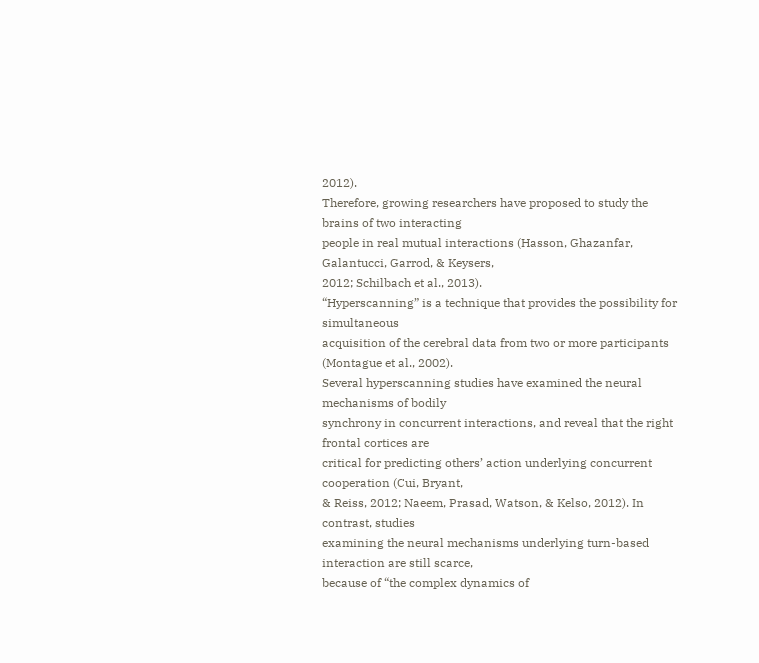2012).
Therefore, growing researchers have proposed to study the brains of two interacting
people in real mutual interactions (Hasson, Ghazanfar, Galantucci, Garrod, & Keysers,
2012; Schilbach et al., 2013).
“Hyperscanning” is a technique that provides the possibility for simultaneous
acquisition of the cerebral data from two or more participants (Montague et al., 2002).
Several hyperscanning studies have examined the neural mechanisms of bodily
synchrony in concurrent interactions, and reveal that the right frontal cortices are
critical for predicting others’ action underlying concurrent cooperation (Cui, Bryant,
& Reiss, 2012; Naeem, Prasad, Watson, & Kelso, 2012). In contrast, studies
examining the neural mechanisms underlying turn-based interaction are still scarce,
because of “the complex dynamics of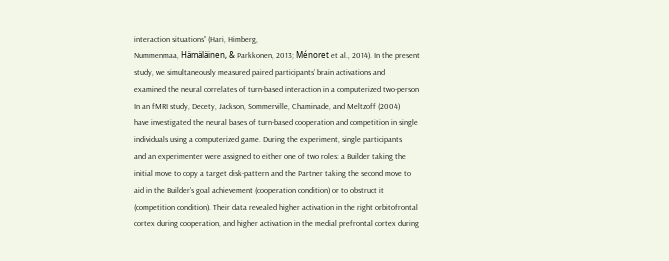interaction situations” (Hari, Himberg,
Nummenmaa, Hämäläinen, & Parkkonen, 2013; Ménoret et al., 2014). In the present
study, we simultaneously measured paired participants’ brain activations and
examined the neural correlates of turn-based interaction in a computerized two-person
In an fMRI study, Decety, Jackson, Sommerville, Chaminade, and Meltzoff (2004)
have investigated the neural bases of turn-based cooperation and competition in single
individuals using a computerized game. During the experiment, single participants
and an experimenter were assigned to either one of two roles: a Builder taking the
initial move to copy a target disk-pattern and the Partner taking the second move to
aid in the Builder’s goal achievement (cooperation condition) or to obstruct it
(competition condition). Their data revealed higher activation in the right orbitofrontal
cortex during cooperation, and higher activation in the medial prefrontal cortex during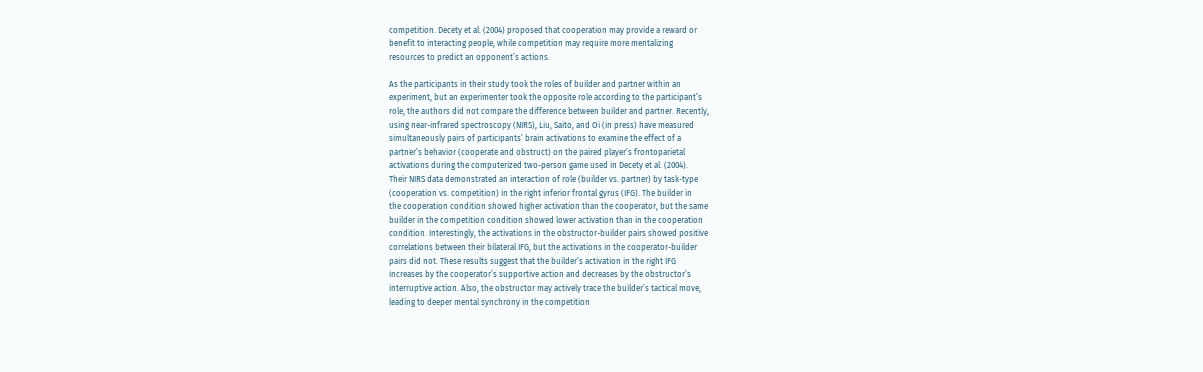competition. Decety et al. (2004) proposed that cooperation may provide a reward or
benefit to interacting people, while competition may require more mentalizing
resources to predict an opponent’s actions.

As the participants in their study took the roles of builder and partner within an
experiment, but an experimenter took the opposite role according to the participant’s
role, the authors did not compare the difference between builder and partner. Recently,
using near-infrared spectroscopy (NIRS), Liu, Saito, and Oi (in press) have measured
simultaneously pairs of participants’ brain activations to examine the effect of a
partner’s behavior (cooperate and obstruct) on the paired player’s frontoparietal
activations during the computerized two-person game used in Decety et al. (2004).
Their NIRS data demonstrated an interaction of role (builder vs. partner) by task-type
(cooperation vs. competition) in the right inferior frontal gyrus (IFG). The builder in
the cooperation condition showed higher activation than the cooperator, but the same
builder in the competition condition showed lower activation than in the cooperation
condition. Interestingly, the activations in the obstructor-builder pairs showed positive
correlations between their bilateral IFG, but the activations in the cooperator-builder
pairs did not. These results suggest that the builder’s activation in the right IFG
increases by the cooperator’s supportive action and decreases by the obstructor’s
interruptive action. Also, the obstructor may actively trace the builder’s tactical move,
leading to deeper mental synchrony in the competition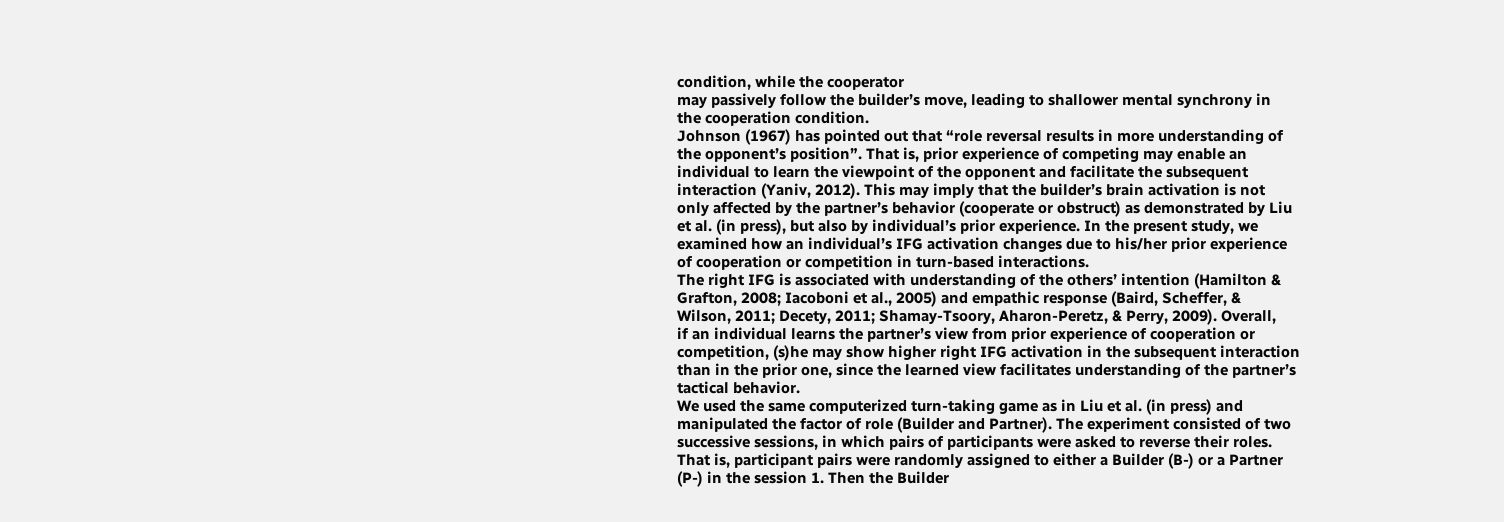condition, while the cooperator
may passively follow the builder’s move, leading to shallower mental synchrony in
the cooperation condition.
Johnson (1967) has pointed out that “role reversal results in more understanding of
the opponent’s position”. That is, prior experience of competing may enable an
individual to learn the viewpoint of the opponent and facilitate the subsequent
interaction (Yaniv, 2012). This may imply that the builder’s brain activation is not
only affected by the partner’s behavior (cooperate or obstruct) as demonstrated by Liu
et al. (in press), but also by individual’s prior experience. In the present study, we
examined how an individual’s IFG activation changes due to his/her prior experience
of cooperation or competition in turn-based interactions.
The right IFG is associated with understanding of the others’ intention (Hamilton &
Grafton, 2008; Iacoboni et al., 2005) and empathic response (Baird, Scheffer, &
Wilson, 2011; Decety, 2011; Shamay-Tsoory, Aharon-Peretz, & Perry, 2009). Overall,
if an individual learns the partner’s view from prior experience of cooperation or
competition, (s)he may show higher right IFG activation in the subsequent interaction
than in the prior one, since the learned view facilitates understanding of the partner’s
tactical behavior.
We used the same computerized turn-taking game as in Liu et al. (in press) and
manipulated the factor of role (Builder and Partner). The experiment consisted of two
successive sessions, in which pairs of participants were asked to reverse their roles.
That is, participant pairs were randomly assigned to either a Builder (B-) or a Partner
(P-) in the session 1. Then the Builder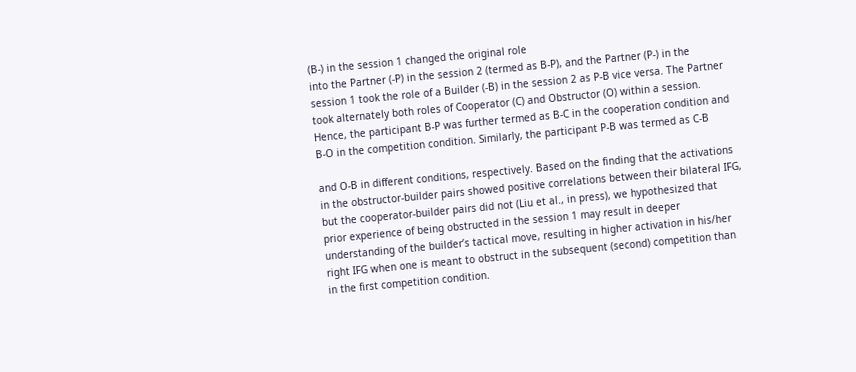(B-) in the session 1 changed the original role
into the Partner (-P) in the session 2 (termed as B-P), and the Partner (P-) in the
session 1 took the role of a Builder (-B) in the session 2 as P-B vice versa. The Partner
took alternately both roles of Cooperator (C) and Obstructor (O) within a session.
Hence, the participant B-P was further termed as B-C in the cooperation condition and
B-O in the competition condition. Similarly, the participant P-B was termed as C-B

and O-B in different conditions, respectively. Based on the finding that the activations
in the obstructor-builder pairs showed positive correlations between their bilateral IFG,
but the cooperator-builder pairs did not (Liu et al., in press), we hypothesized that
prior experience of being obstructed in the session 1 may result in deeper
understanding of the builder’s tactical move, resulting in higher activation in his/her
right IFG when one is meant to obstruct in the subsequent (second) competition than
in the first competition condition.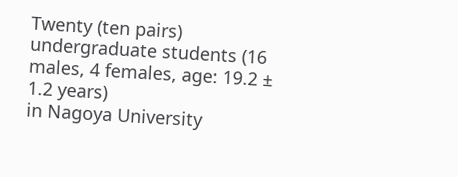Twenty (ten pairs) undergraduate students (16 males, 4 females, age: 19.2 ± 1.2 years)
in Nagoya University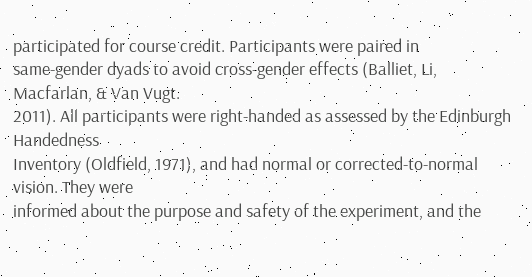participated for course credit. Participants were paired in
same-gender dyads to avoid cross-gender effects (Balliet, Li, Macfarlan, & Van Vugt.
2011). All participants were right-handed as assessed by the Edinburgh Handedness
Inventory (Oldfield, 1971), and had normal or corrected-to-normal vision. They were
informed about the purpose and safety of the experiment, and the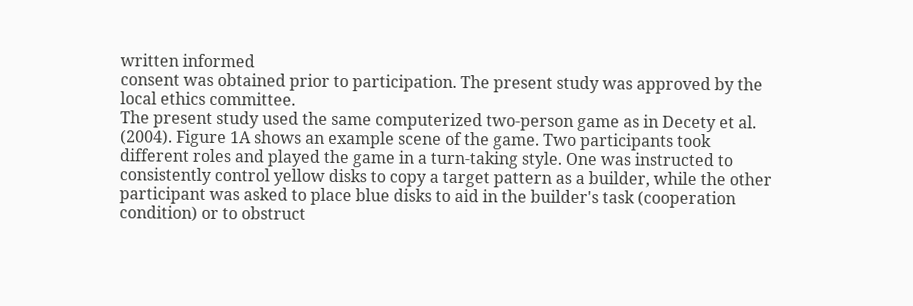written informed
consent was obtained prior to participation. The present study was approved by the
local ethics committee.
The present study used the same computerized two-person game as in Decety et al.
(2004). Figure 1A shows an example scene of the game. Two participants took
different roles and played the game in a turn-taking style. One was instructed to
consistently control yellow disks to copy a target pattern as a builder, while the other
participant was asked to place blue disks to aid in the builder's task (cooperation
condition) or to obstruct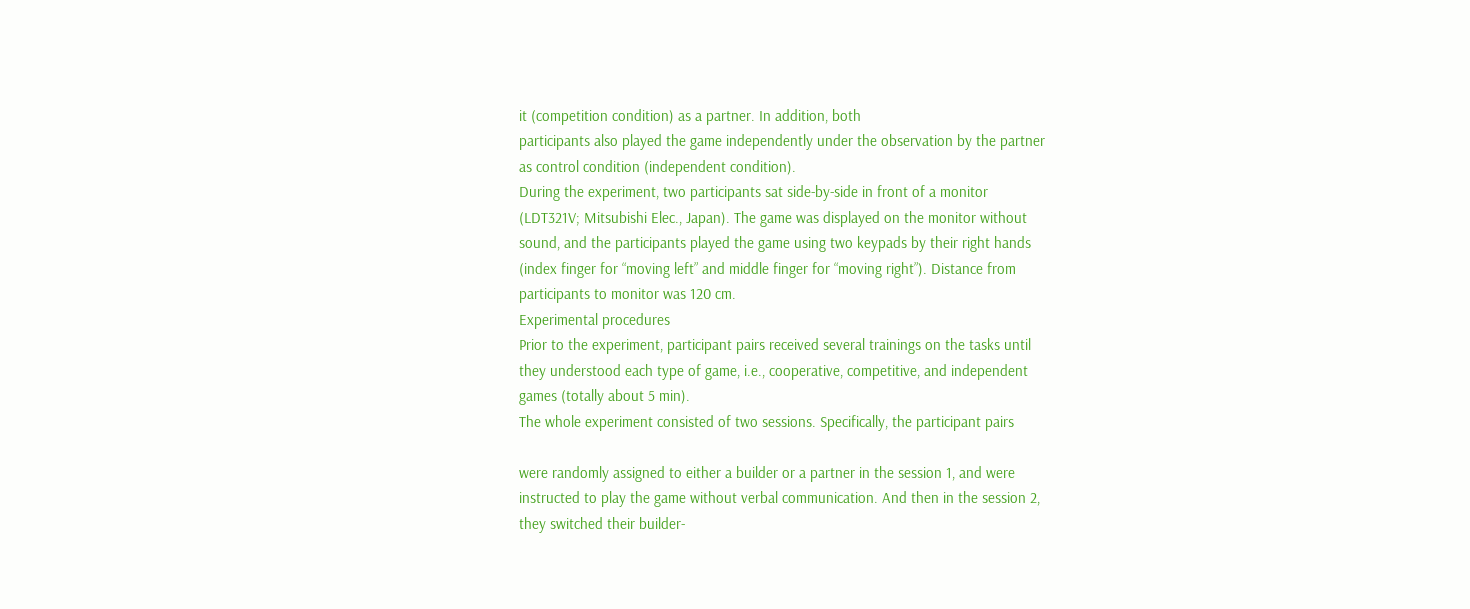it (competition condition) as a partner. In addition, both
participants also played the game independently under the observation by the partner
as control condition (independent condition).
During the experiment, two participants sat side-by-side in front of a monitor
(LDT321V; Mitsubishi Elec., Japan). The game was displayed on the monitor without
sound, and the participants played the game using two keypads by their right hands
(index finger for “moving left” and middle finger for “moving right”). Distance from
participants to monitor was 120 cm.
Experimental procedures
Prior to the experiment, participant pairs received several trainings on the tasks until
they understood each type of game, i.e., cooperative, competitive, and independent
games (totally about 5 min).
The whole experiment consisted of two sessions. Specifically, the participant pairs

were randomly assigned to either a builder or a partner in the session 1, and were
instructed to play the game without verbal communication. And then in the session 2,
they switched their builder-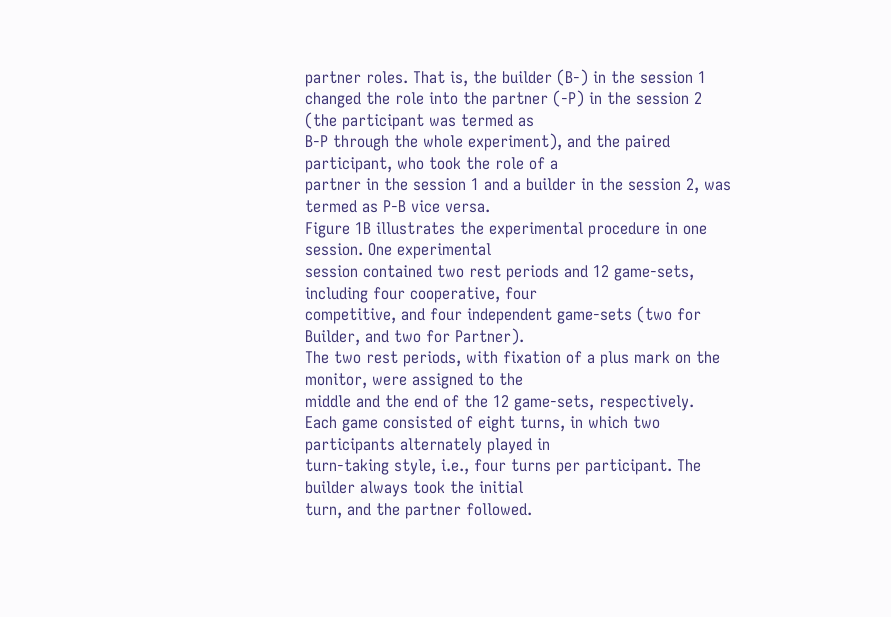partner roles. That is, the builder (B-) in the session 1
changed the role into the partner (-P) in the session 2 (the participant was termed as
B-P through the whole experiment), and the paired participant, who took the role of a
partner in the session 1 and a builder in the session 2, was termed as P-B vice versa.
Figure 1B illustrates the experimental procedure in one session. One experimental
session contained two rest periods and 12 game-sets, including four cooperative, four
competitive, and four independent game-sets (two for Builder, and two for Partner).
The two rest periods, with fixation of a plus mark on the monitor, were assigned to the
middle and the end of the 12 game-sets, respectively.
Each game consisted of eight turns, in which two participants alternately played in
turn-taking style, i.e., four turns per participant. The builder always took the initial
turn, and the partner followed.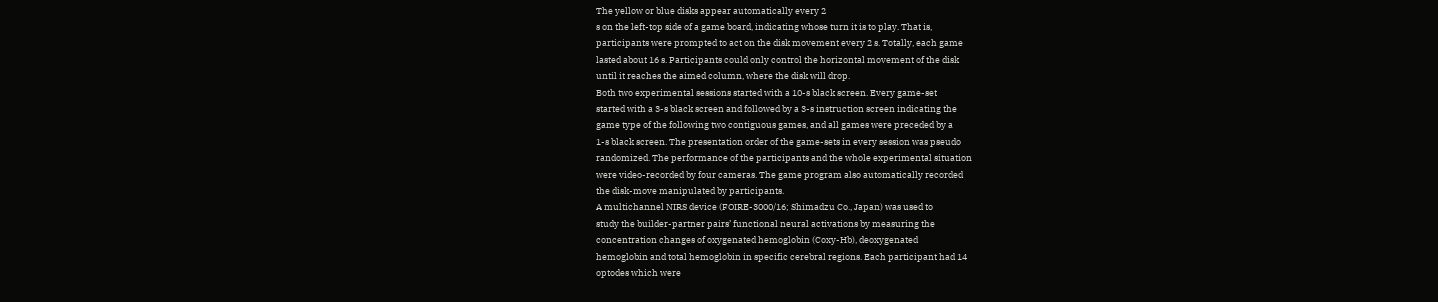The yellow or blue disks appear automatically every 2
s on the left-top side of a game board, indicating whose turn it is to play. That is,
participants were prompted to act on the disk movement every 2 s. Totally, each game
lasted about 16 s. Participants could only control the horizontal movement of the disk
until it reaches the aimed column, where the disk will drop.
Both two experimental sessions started with a 10-s black screen. Every game-set
started with a 3-s black screen and followed by a 3-s instruction screen indicating the
game type of the following two contiguous games, and all games were preceded by a
1-s black screen. The presentation order of the game-sets in every session was pseudo
randomized. The performance of the participants and the whole experimental situation
were video-recorded by four cameras. The game program also automatically recorded
the disk-move manipulated by participants.
A multichannel NIRS device (FOIRE-3000/16; Shimadzu Co., Japan) was used to
study the builder-partner pairs’ functional neural activations by measuring the
concentration changes of oxygenated hemoglobin (Coxy-Hb), deoxygenated
hemoglobin and total hemoglobin in specific cerebral regions. Each participant had 14
optodes which were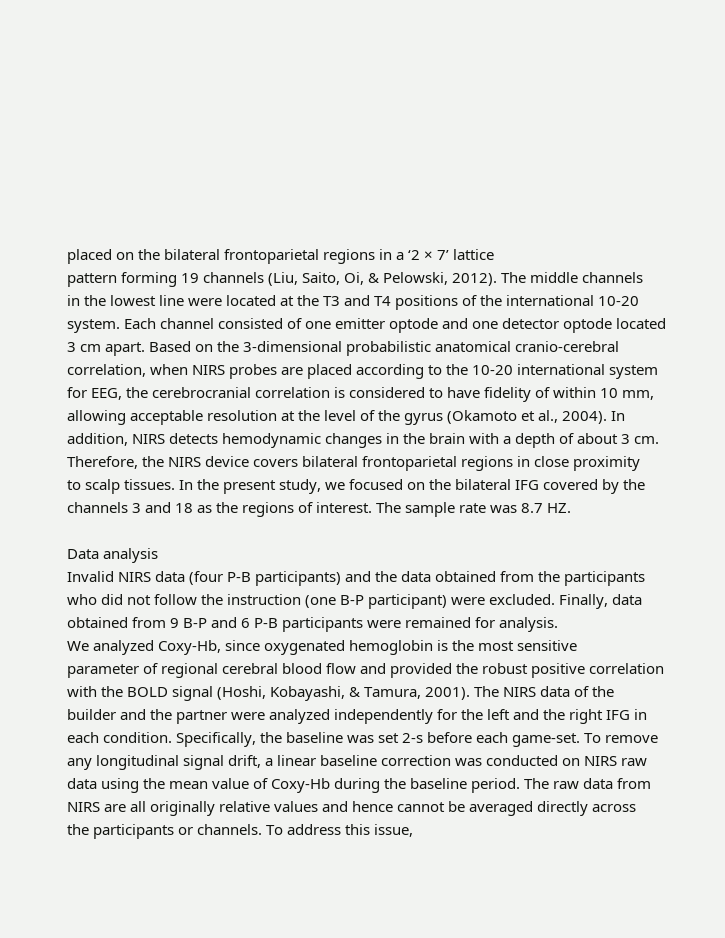placed on the bilateral frontoparietal regions in a ‘2 × 7’ lattice
pattern forming 19 channels (Liu, Saito, Oi, & Pelowski, 2012). The middle channels
in the lowest line were located at the T3 and T4 positions of the international 10-20
system. Each channel consisted of one emitter optode and one detector optode located
3 cm apart. Based on the 3-dimensional probabilistic anatomical cranio-cerebral
correlation, when NIRS probes are placed according to the 10-20 international system
for EEG, the cerebrocranial correlation is considered to have fidelity of within 10 mm,
allowing acceptable resolution at the level of the gyrus (Okamoto et al., 2004). In
addition, NIRS detects hemodynamic changes in the brain with a depth of about 3 cm.
Therefore, the NIRS device covers bilateral frontoparietal regions in close proximity
to scalp tissues. In the present study, we focused on the bilateral IFG covered by the
channels 3 and 18 as the regions of interest. The sample rate was 8.7 HZ.

Data analysis
Invalid NIRS data (four P-B participants) and the data obtained from the participants
who did not follow the instruction (one B-P participant) were excluded. Finally, data
obtained from 9 B-P and 6 P-B participants were remained for analysis.
We analyzed Coxy-Hb, since oxygenated hemoglobin is the most sensitive
parameter of regional cerebral blood flow and provided the robust positive correlation
with the BOLD signal (Hoshi, Kobayashi, & Tamura, 2001). The NIRS data of the
builder and the partner were analyzed independently for the left and the right IFG in
each condition. Specifically, the baseline was set 2-s before each game-set. To remove
any longitudinal signal drift, a linear baseline correction was conducted on NIRS raw
data using the mean value of Coxy-Hb during the baseline period. The raw data from
NIRS are all originally relative values and hence cannot be averaged directly across
the participants or channels. To address this issue,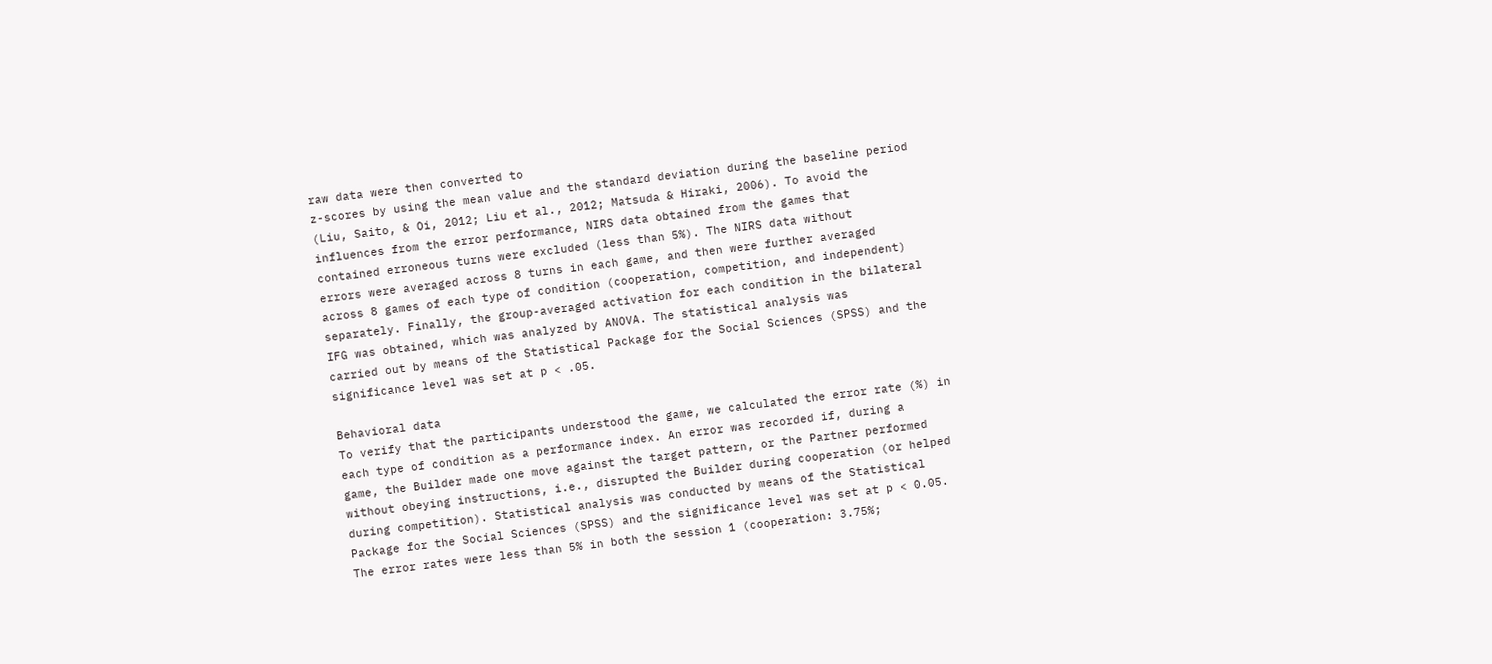raw data were then converted to
z-scores by using the mean value and the standard deviation during the baseline period
(Liu, Saito, & Oi, 2012; Liu et al., 2012; Matsuda & Hiraki, 2006). To avoid the
influences from the error performance, NIRS data obtained from the games that
contained erroneous turns were excluded (less than 5%). The NIRS data without
errors were averaged across 8 turns in each game, and then were further averaged
across 8 games of each type of condition (cooperation, competition, and independent)
separately. Finally, the group-averaged activation for each condition in the bilateral
IFG was obtained, which was analyzed by ANOVA. The statistical analysis was
carried out by means of the Statistical Package for the Social Sciences (SPSS) and the
significance level was set at p < .05.

Behavioral data
To verify that the participants understood the game, we calculated the error rate (%) in
each type of condition as a performance index. An error was recorded if, during a
game, the Builder made one move against the target pattern, or the Partner performed
without obeying instructions, i.e., disrupted the Builder during cooperation (or helped
during competition). Statistical analysis was conducted by means of the Statistical
Package for the Social Sciences (SPSS) and the significance level was set at p < 0.05.
The error rates were less than 5% in both the session 1 (cooperation: 3.75%;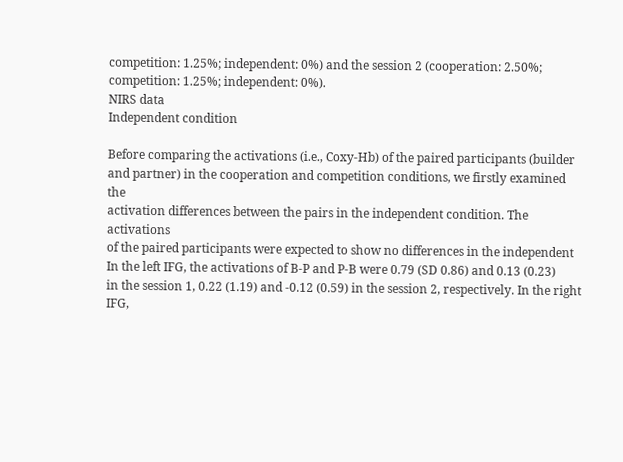competition: 1.25%; independent: 0%) and the session 2 (cooperation: 2.50%;
competition: 1.25%; independent: 0%).
NIRS data
Independent condition

Before comparing the activations (i.e., Coxy-Hb) of the paired participants (builder
and partner) in the cooperation and competition conditions, we firstly examined the
activation differences between the pairs in the independent condition. The activations
of the paired participants were expected to show no differences in the independent
In the left IFG, the activations of B-P and P-B were 0.79 (SD 0.86) and 0.13 (0.23)
in the session 1, 0.22 (1.19) and -0.12 (0.59) in the session 2, respectively. In the right
IFG,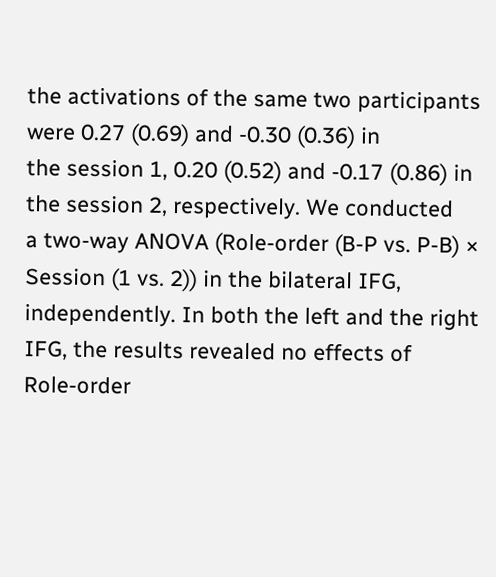the activations of the same two participants were 0.27 (0.69) and -0.30 (0.36) in
the session 1, 0.20 (0.52) and -0.17 (0.86) in the session 2, respectively. We conducted
a two-way ANOVA (Role-order (B-P vs. P-B) × Session (1 vs. 2)) in the bilateral IFG,
independently. In both the left and the right IFG, the results revealed no effects of
Role-order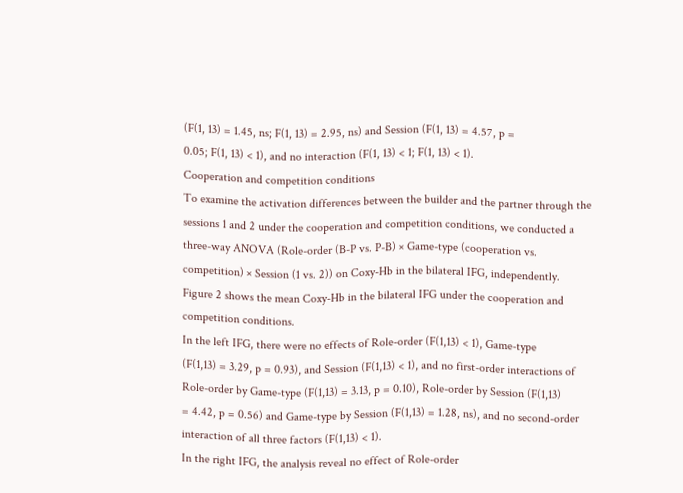(F(1, 13) = 1.45, ns; F(1, 13) = 2.95, ns) and Session (F(1, 13) = 4.57, p =
0.05; F(1, 13) < 1), and no interaction (F(1, 13) < 1; F(1, 13) < 1).
Cooperation and competition conditions
To examine the activation differences between the builder and the partner through the
sessions 1 and 2 under the cooperation and competition conditions, we conducted a
three-way ANOVA (Role-order (B-P vs. P-B) × Game-type (cooperation vs.
competition) × Session (1 vs. 2)) on Coxy-Hb in the bilateral IFG, independently.
Figure 2 shows the mean Coxy-Hb in the bilateral IFG under the cooperation and
competition conditions.
In the left IFG, there were no effects of Role-order (F(1,13) < 1), Game-type
(F(1,13) = 3.29, p = 0.93), and Session (F(1,13) < 1), and no first-order interactions of
Role-order by Game-type (F(1,13) = 3.13, p = 0.10), Role-order by Session (F(1,13)
= 4.42, p = 0.56) and Game-type by Session (F(1,13) = 1.28, ns), and no second-order
interaction of all three factors (F(1,13) < 1).
In the right IFG, the analysis reveal no effect of Role-order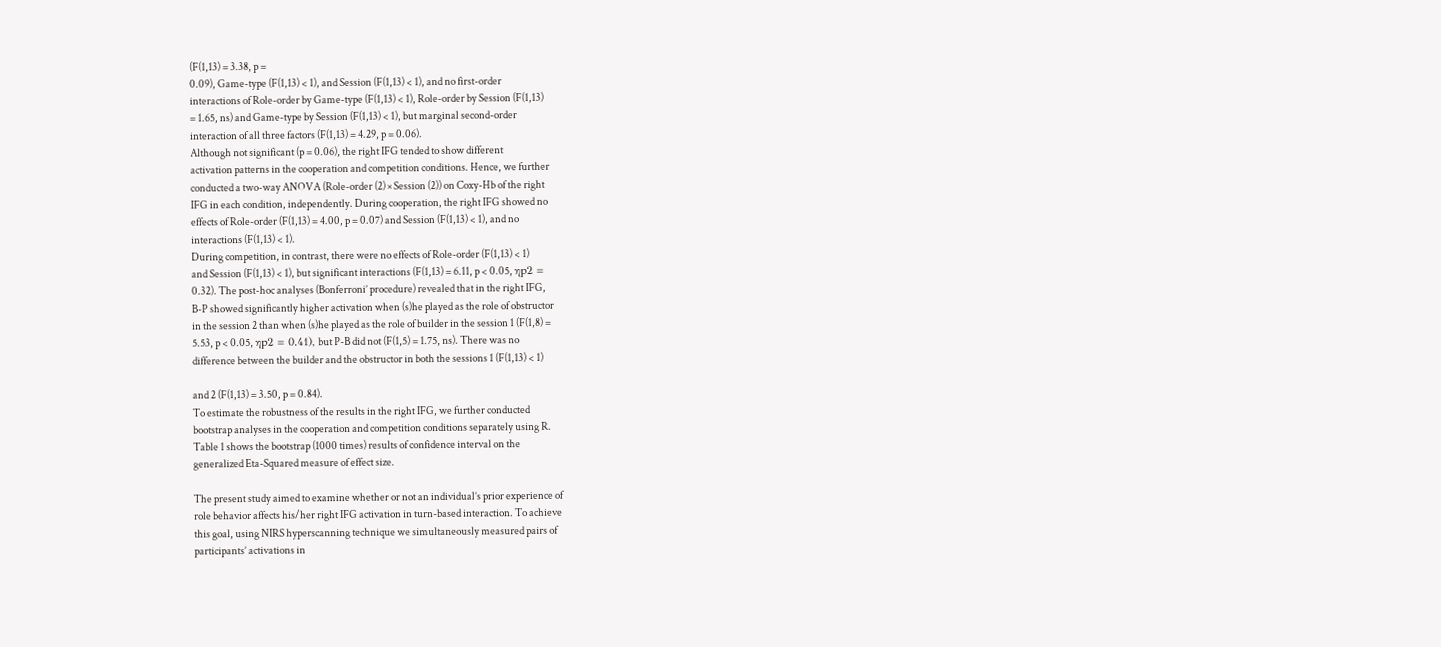(F(1,13) = 3.38, p =
0.09), Game-type (F(1,13) < 1), and Session (F(1,13) < 1), and no first-order
interactions of Role-order by Game-type (F(1,13) < 1), Role-order by Session (F(1,13)
= 1.65, ns) and Game-type by Session (F(1,13) < 1), but marginal second-order
interaction of all three factors (F(1,13) = 4.29, p = 0.06).
Although not significant (p = 0.06), the right IFG tended to show different
activation patterns in the cooperation and competition conditions. Hence, we further
conducted a two-way ANOVA (Role-order (2) × Session (2)) on Coxy-Hb of the right
IFG in each condition, independently. During cooperation, the right IFG showed no
effects of Role-order (F(1,13) = 4.00, p = 0.07) and Session (F(1,13) < 1), and no
interactions (F(1,13) < 1).
During competition, in contrast, there were no effects of Role-order (F(1,13) < 1)
and Session (F(1,13) < 1), but significant interactions (F(1,13) = 6.11, p < 0.05, ηp2 =
0.32). The post-hoc analyses (Bonferroni’ procedure) revealed that in the right IFG,
B-P showed significantly higher activation when (s)he played as the role of obstructor
in the session 2 than when (s)he played as the role of builder in the session 1 (F(1,8) =
5.53, p < 0.05, ηp2 = 0.41), but P-B did not (F(1,5) = 1.75, ns). There was no
difference between the builder and the obstructor in both the sessions 1 (F(1,13) < 1)

and 2 (F(1,13) = 3.50, p = 0.84).
To estimate the robustness of the results in the right IFG, we further conducted
bootstrap analyses in the cooperation and competition conditions separately using R.
Table 1 shows the bootstrap (1000 times) results of confidence interval on the
generalized Eta-Squared measure of effect size.

The present study aimed to examine whether or not an individual’s prior experience of
role behavior affects his/her right IFG activation in turn-based interaction. To achieve
this goal, using NIRS hyperscanning technique we simultaneously measured pairs of
participants’ activations in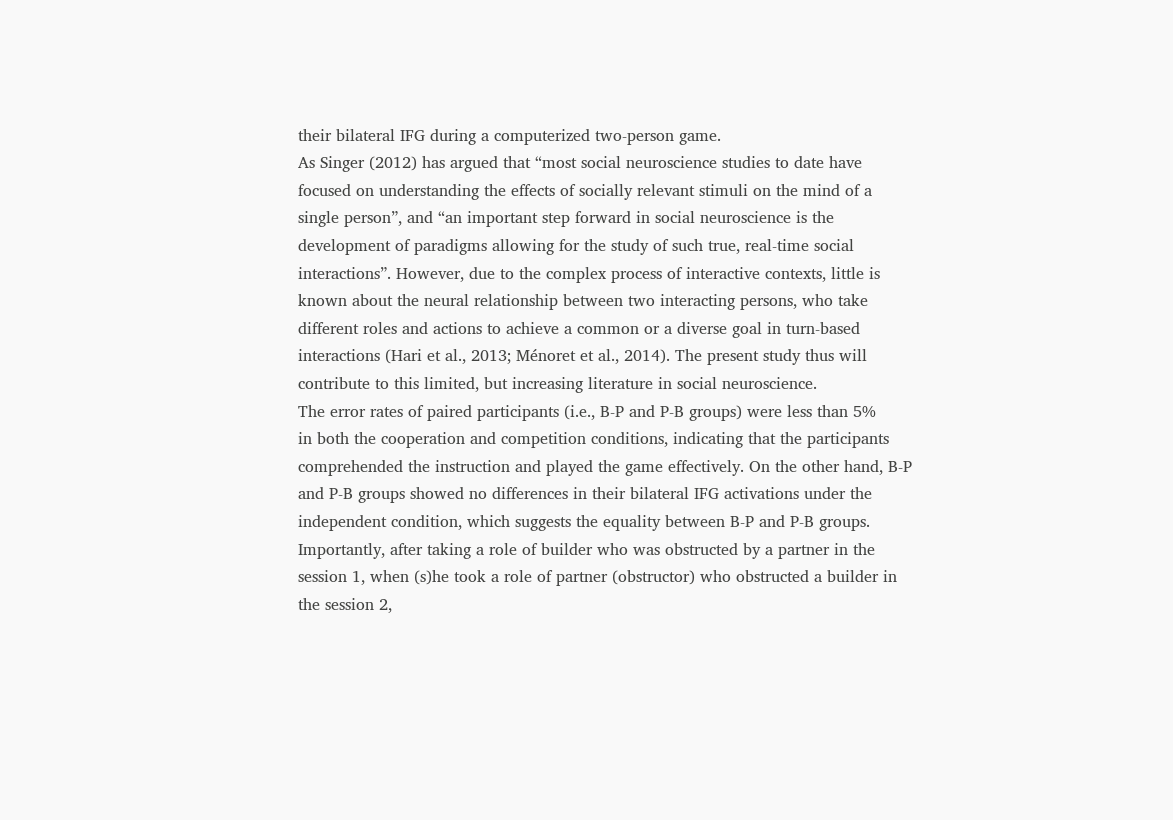their bilateral IFG during a computerized two-person game.
As Singer (2012) has argued that “most social neuroscience studies to date have
focused on understanding the effects of socially relevant stimuli on the mind of a
single person”, and “an important step forward in social neuroscience is the
development of paradigms allowing for the study of such true, real-time social
interactions”. However, due to the complex process of interactive contexts, little is
known about the neural relationship between two interacting persons, who take
different roles and actions to achieve a common or a diverse goal in turn-based
interactions (Hari et al., 2013; Ménoret et al., 2014). The present study thus will
contribute to this limited, but increasing literature in social neuroscience.
The error rates of paired participants (i.e., B-P and P-B groups) were less than 5%
in both the cooperation and competition conditions, indicating that the participants
comprehended the instruction and played the game effectively. On the other hand, B-P
and P-B groups showed no differences in their bilateral IFG activations under the
independent condition, which suggests the equality between B-P and P-B groups.
Importantly, after taking a role of builder who was obstructed by a partner in the
session 1, when (s)he took a role of partner (obstructor) who obstructed a builder in
the session 2,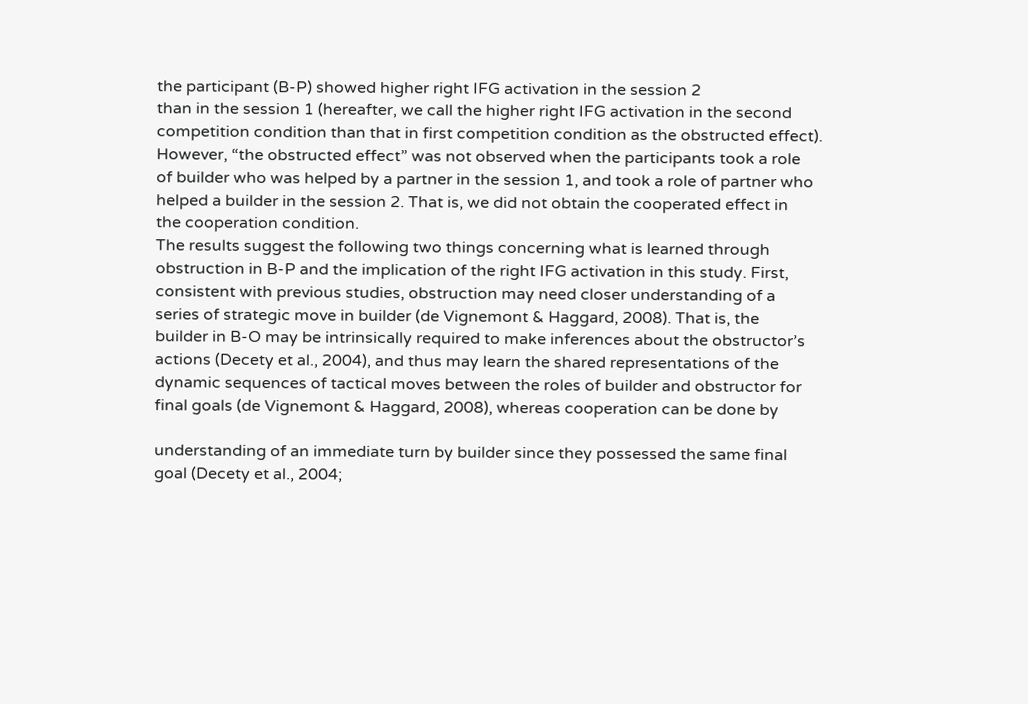the participant (B-P) showed higher right IFG activation in the session 2
than in the session 1 (hereafter, we call the higher right IFG activation in the second
competition condition than that in first competition condition as the obstructed effect).
However, “the obstructed effect” was not observed when the participants took a role
of builder who was helped by a partner in the session 1, and took a role of partner who
helped a builder in the session 2. That is, we did not obtain the cooperated effect in
the cooperation condition.
The results suggest the following two things concerning what is learned through
obstruction in B-P and the implication of the right IFG activation in this study. First,
consistent with previous studies, obstruction may need closer understanding of a
series of strategic move in builder (de Vignemont & Haggard, 2008). That is, the
builder in B-O may be intrinsically required to make inferences about the obstructor’s
actions (Decety et al., 2004), and thus may learn the shared representations of the
dynamic sequences of tactical moves between the roles of builder and obstructor for
final goals (de Vignemont & Haggard, 2008), whereas cooperation can be done by

understanding of an immediate turn by builder since they possessed the same final
goal (Decety et al., 2004;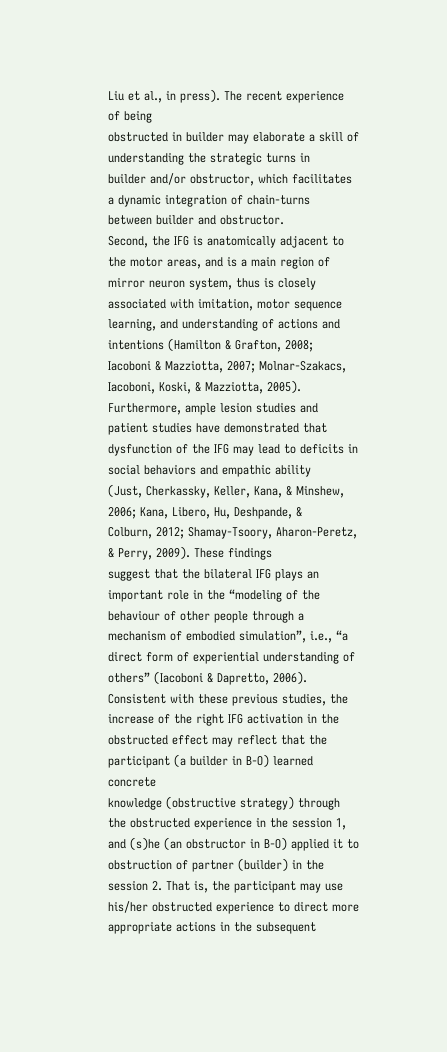Liu et al., in press). The recent experience of being
obstructed in builder may elaborate a skill of understanding the strategic turns in
builder and/or obstructor, which facilitates a dynamic integration of chain-turns
between builder and obstructor.
Second, the IFG is anatomically adjacent to the motor areas, and is a main region of
mirror neuron system, thus is closely associated with imitation, motor sequence
learning, and understanding of actions and intentions (Hamilton & Grafton, 2008;
Iacoboni & Mazziotta, 2007; Molnar-Szakacs, Iacoboni, Koski, & Mazziotta, 2005).
Furthermore, ample lesion studies and patient studies have demonstrated that
dysfunction of the IFG may lead to deficits in social behaviors and empathic ability
(Just, Cherkassky, Keller, Kana, & Minshew, 2006; Kana, Libero, Hu, Deshpande, &
Colburn, 2012; Shamay-Tsoory, Aharon-Peretz, & Perry, 2009). These findings
suggest that the bilateral IFG plays an important role in the “modeling of the
behaviour of other people through a mechanism of embodied simulation”, i.e., “a
direct form of experiential understanding of others” (Iacoboni & Dapretto, 2006).
Consistent with these previous studies, the increase of the right IFG activation in the
obstructed effect may reflect that the participant (a builder in B-O) learned concrete
knowledge (obstructive strategy) through the obstructed experience in the session 1,
and (s)he (an obstructor in B-O) applied it to obstruction of partner (builder) in the
session 2. That is, the participant may use his/her obstructed experience to direct more
appropriate actions in the subsequent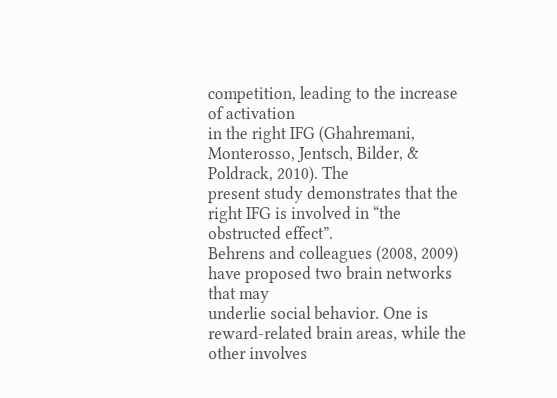competition, leading to the increase of activation
in the right IFG (Ghahremani, Monterosso, Jentsch, Bilder, & Poldrack, 2010). The
present study demonstrates that the right IFG is involved in “the obstructed effect”.
Behrens and colleagues (2008, 2009) have proposed two brain networks that may
underlie social behavior. One is reward-related brain areas, while the other involves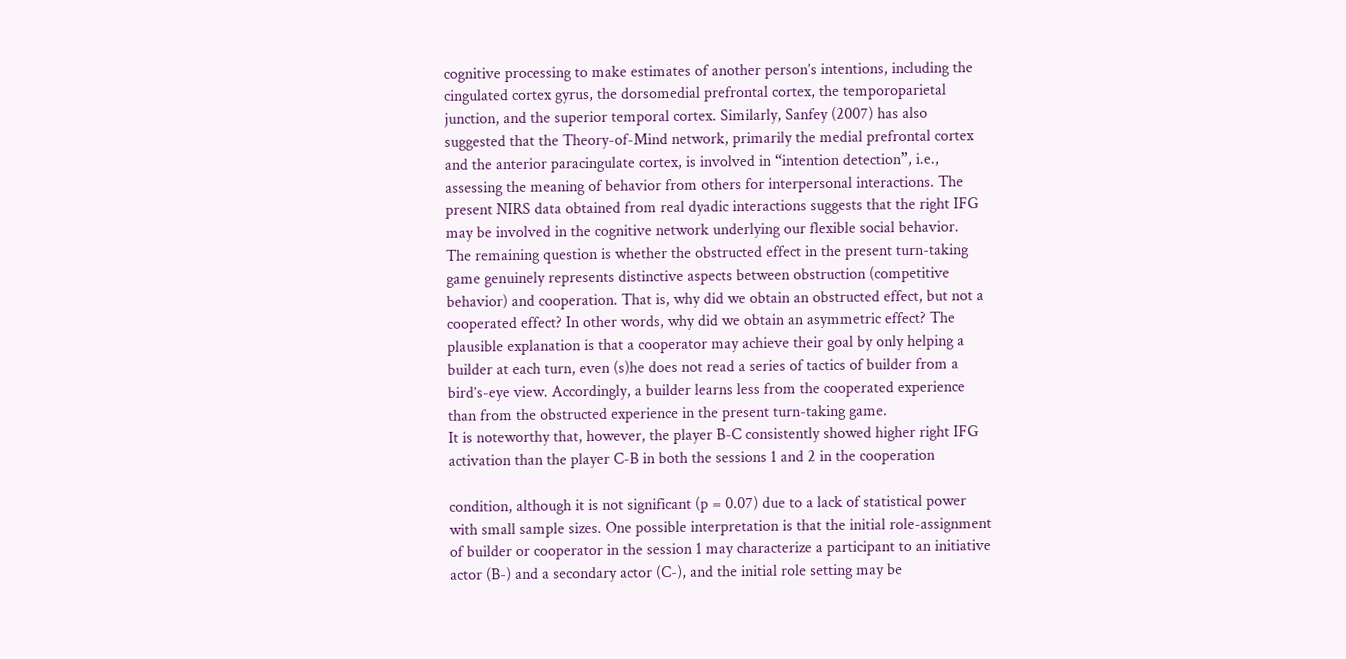cognitive processing to make estimates of another person’s intentions, including the
cingulated cortex gyrus, the dorsomedial prefrontal cortex, the temporoparietal
junction, and the superior temporal cortex. Similarly, Sanfey (2007) has also
suggested that the Theory-of-Mind network, primarily the medial prefrontal cortex
and the anterior paracingulate cortex, is involved in “intention detection”, i.e.,
assessing the meaning of behavior from others for interpersonal interactions. The
present NIRS data obtained from real dyadic interactions suggests that the right IFG
may be involved in the cognitive network underlying our flexible social behavior.
The remaining question is whether the obstructed effect in the present turn-taking
game genuinely represents distinctive aspects between obstruction (competitive
behavior) and cooperation. That is, why did we obtain an obstructed effect, but not a
cooperated effect? In other words, why did we obtain an asymmetric effect? The
plausible explanation is that a cooperator may achieve their goal by only helping a
builder at each turn, even (s)he does not read a series of tactics of builder from a
bird’s-eye view. Accordingly, a builder learns less from the cooperated experience
than from the obstructed experience in the present turn-taking game.
It is noteworthy that, however, the player B-C consistently showed higher right IFG
activation than the player C-B in both the sessions 1 and 2 in the cooperation

condition, although it is not significant (p = 0.07) due to a lack of statistical power
with small sample sizes. One possible interpretation is that the initial role-assignment
of builder or cooperator in the session 1 may characterize a participant to an initiative
actor (B-) and a secondary actor (C-), and the initial role setting may be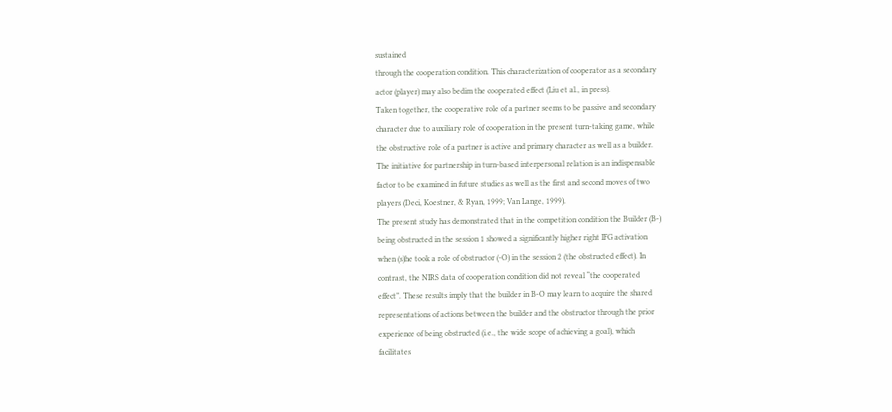sustained
through the cooperation condition. This characterization of cooperator as a secondary
actor (player) may also bedim the cooperated effect (Liu et al., in press).
Taken together, the cooperative role of a partner seems to be passive and secondary
character due to auxiliary role of cooperation in the present turn-taking game, while
the obstructive role of a partner is active and primary character as well as a builder.
The initiative for partnership in turn-based interpersonal relation is an indispensable
factor to be examined in future studies as well as the first and second moves of two
players (Deci, Koestner, & Ryan, 1999; Van Lange, 1999).
The present study has demonstrated that in the competition condition the Builder (B-)
being obstructed in the session 1 showed a significantly higher right IFG activation
when (s)he took a role of obstructor (-O) in the session 2 (the obstructed effect). In
contrast, the NIRS data of cooperation condition did not reveal “the cooperated
effect”. These results imply that the builder in B-O may learn to acquire the shared
representations of actions between the builder and the obstructor through the prior
experience of being obstructed (i.e., the wide scope of achieving a goal), which
facilitates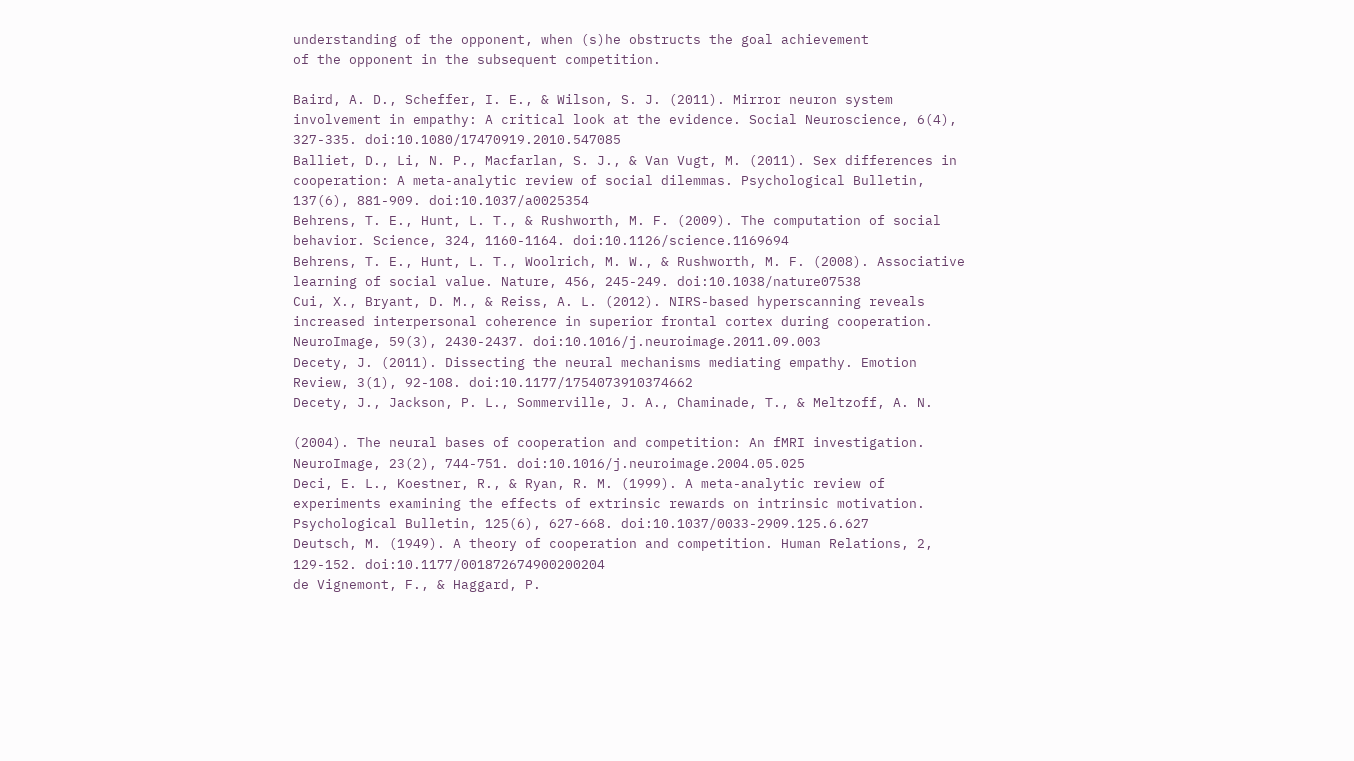understanding of the opponent, when (s)he obstructs the goal achievement
of the opponent in the subsequent competition.

Baird, A. D., Scheffer, I. E., & Wilson, S. J. (2011). Mirror neuron system
involvement in empathy: A critical look at the evidence. Social Neuroscience, 6(4),
327-335. doi:10.1080/17470919.2010.547085
Balliet, D., Li, N. P., Macfarlan, S. J., & Van Vugt, M. (2011). Sex differences in
cooperation: A meta-analytic review of social dilemmas. Psychological Bulletin,
137(6), 881-909. doi:10.1037/a0025354
Behrens, T. E., Hunt, L. T., & Rushworth, M. F. (2009). The computation of social
behavior. Science, 324, 1160-1164. doi:10.1126/science.1169694
Behrens, T. E., Hunt, L. T., Woolrich, M. W., & Rushworth, M. F. (2008). Associative
learning of social value. Nature, 456, 245-249. doi:10.1038/nature07538
Cui, X., Bryant, D. M., & Reiss, A. L. (2012). NIRS-based hyperscanning reveals
increased interpersonal coherence in superior frontal cortex during cooperation.
NeuroImage, 59(3), 2430-2437. doi:10.1016/j.neuroimage.2011.09.003
Decety, J. (2011). Dissecting the neural mechanisms mediating empathy. Emotion
Review, 3(1), 92-108. doi:10.1177/1754073910374662
Decety, J., Jackson, P. L., Sommerville, J. A., Chaminade, T., & Meltzoff, A. N.

(2004). The neural bases of cooperation and competition: An fMRI investigation.
NeuroImage, 23(2), 744-751. doi:10.1016/j.neuroimage.2004.05.025
Deci, E. L., Koestner, R., & Ryan, R. M. (1999). A meta-analytic review of
experiments examining the effects of extrinsic rewards on intrinsic motivation.
Psychological Bulletin, 125(6), 627-668. doi:10.1037/0033-2909.125.6.627
Deutsch, M. (1949). A theory of cooperation and competition. Human Relations, 2,
129-152. doi:10.1177/001872674900200204
de Vignemont, F., & Haggard, P.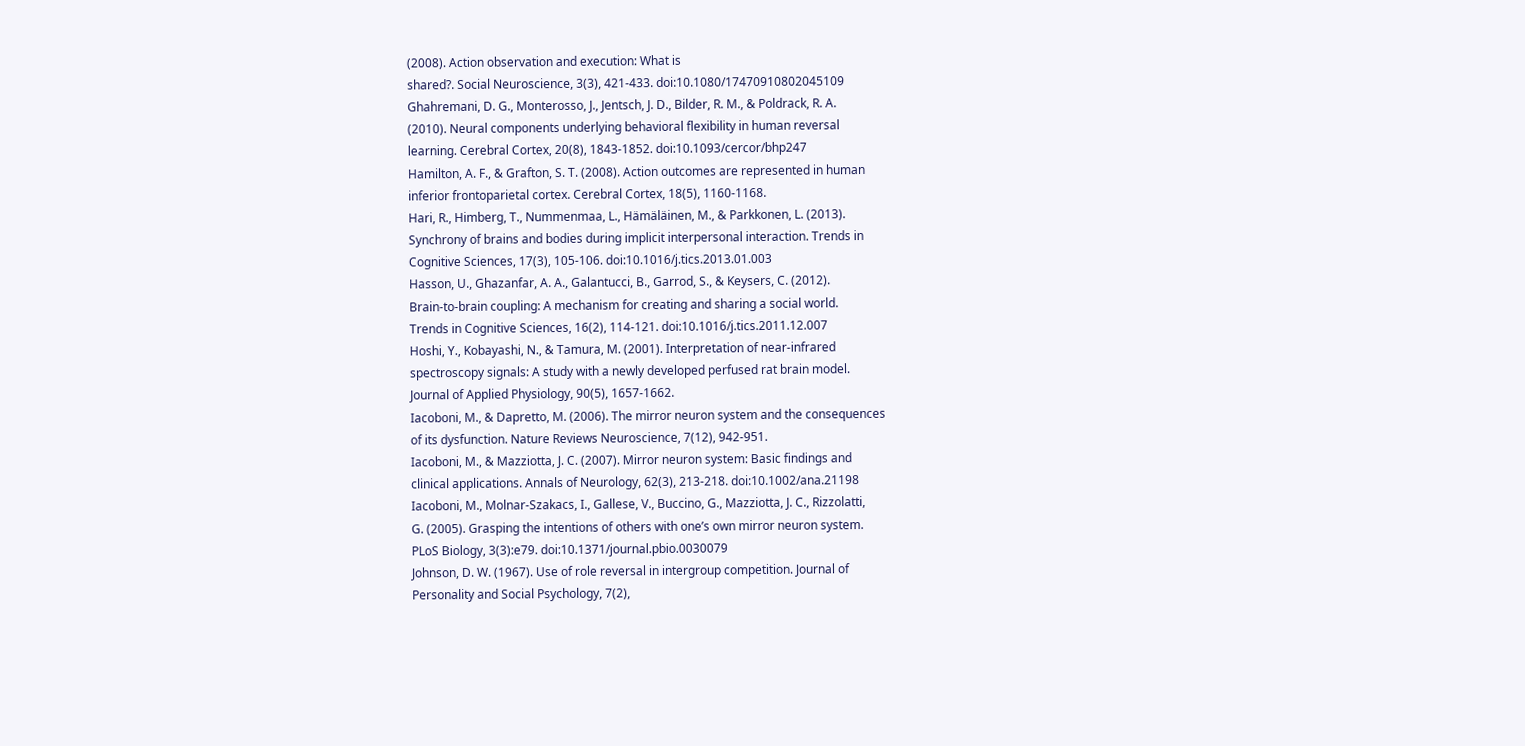(2008). Action observation and execution: What is
shared?. Social Neuroscience, 3(3), 421-433. doi:10.1080/17470910802045109
Ghahremani, D. G., Monterosso, J., Jentsch, J. D., Bilder, R. M., & Poldrack, R. A.
(2010). Neural components underlying behavioral flexibility in human reversal
learning. Cerebral Cortex, 20(8), 1843-1852. doi:10.1093/cercor/bhp247
Hamilton, A. F., & Grafton, S. T. (2008). Action outcomes are represented in human
inferior frontoparietal cortex. Cerebral Cortex, 18(5), 1160-1168.
Hari, R., Himberg, T., Nummenmaa, L., Hämäläinen, M., & Parkkonen, L. (2013).
Synchrony of brains and bodies during implicit interpersonal interaction. Trends in
Cognitive Sciences, 17(3), 105-106. doi:10.1016/j.tics.2013.01.003
Hasson, U., Ghazanfar, A. A., Galantucci, B., Garrod, S., & Keysers, C. (2012).
Brain-to-brain coupling: A mechanism for creating and sharing a social world.
Trends in Cognitive Sciences, 16(2), 114-121. doi:10.1016/j.tics.2011.12.007
Hoshi, Y., Kobayashi, N., & Tamura, M. (2001). Interpretation of near-infrared
spectroscopy signals: A study with a newly developed perfused rat brain model.
Journal of Applied Physiology, 90(5), 1657-1662.
Iacoboni, M., & Dapretto, M. (2006). The mirror neuron system and the consequences
of its dysfunction. Nature Reviews Neuroscience, 7(12), 942-951.
Iacoboni, M., & Mazziotta, J. C. (2007). Mirror neuron system: Basic findings and
clinical applications. Annals of Neurology, 62(3), 213-218. doi:10.1002/ana.21198
Iacoboni, M., Molnar-Szakacs, I., Gallese, V., Buccino, G., Mazziotta, J. C., Rizzolatti,
G. (2005). Grasping the intentions of others with one’s own mirror neuron system.
PLoS Biology, 3(3):e79. doi:10.1371/journal.pbio.0030079
Johnson, D. W. (1967). Use of role reversal in intergroup competition. Journal of
Personality and Social Psychology, 7(2),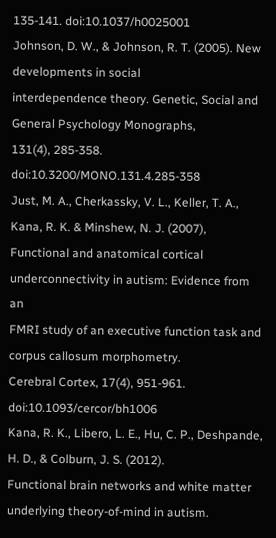135-141. doi:10.1037/h0025001
Johnson, D. W., & Johnson, R. T. (2005). New developments in social
interdependence theory. Genetic, Social and General Psychology Monographs,
131(4), 285-358. doi:10.3200/MONO.131.4.285-358
Just, M. A., Cherkassky, V. L., Keller, T. A., Kana, R. K. & Minshew, N. J. (2007),
Functional and anatomical cortical underconnectivity in autism: Evidence from an
FMRI study of an executive function task and corpus callosum morphometry.
Cerebral Cortex, 17(4), 951-961. doi:10.1093/cercor/bh1006
Kana, R. K., Libero, L. E., Hu, C. P., Deshpande, H. D., & Colburn, J. S. (2012).
Functional brain networks and white matter underlying theory-of-mind in autism.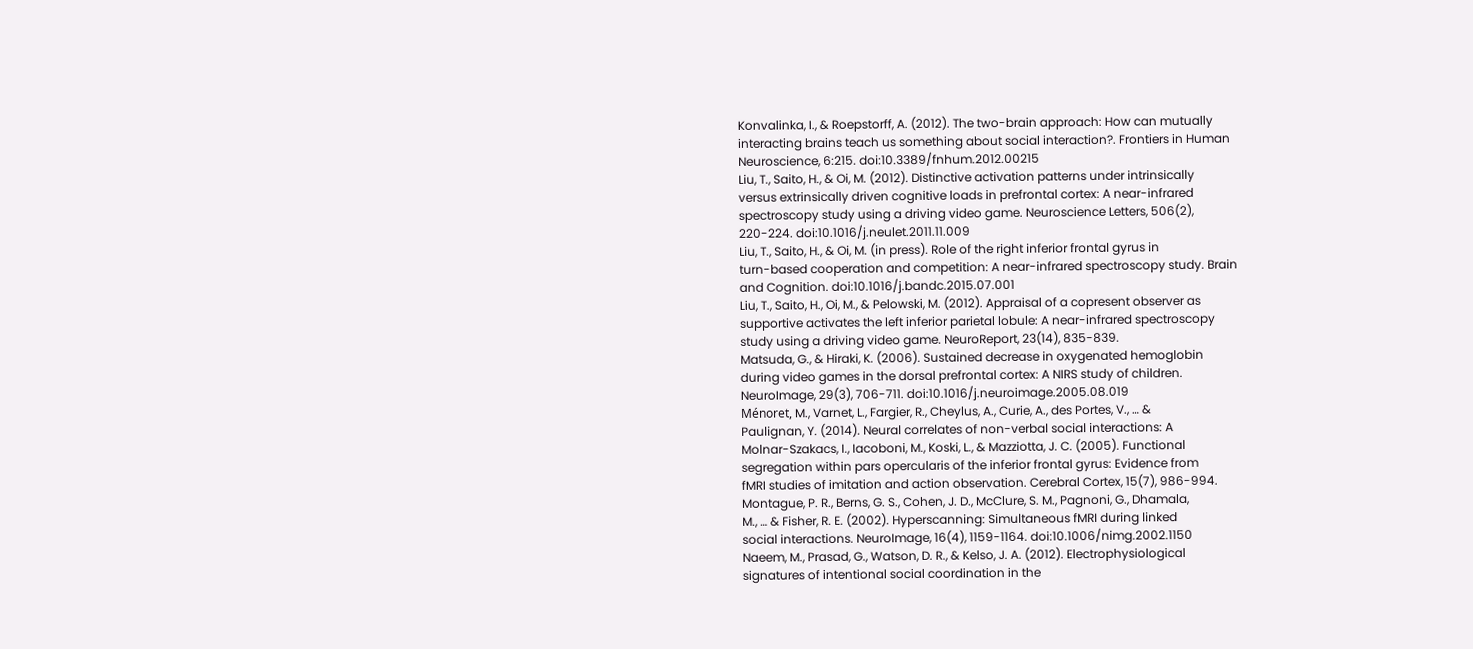Konvalinka, I., & Roepstorff, A. (2012). The two-brain approach: How can mutually
interacting brains teach us something about social interaction?. Frontiers in Human
Neuroscience, 6:215. doi:10.3389/fnhum.2012.00215
Liu, T., Saito, H., & Oi, M. (2012). Distinctive activation patterns under intrinsically
versus extrinsically driven cognitive loads in prefrontal cortex: A near-infrared
spectroscopy study using a driving video game. Neuroscience Letters, 506(2),
220-224. doi:10.1016/j.neulet.2011.11.009
Liu, T., Saito, H., & Oi, M. (in press). Role of the right inferior frontal gyrus in
turn-based cooperation and competition: A near-infrared spectroscopy study. Brain
and Cognition. doi:10.1016/j.bandc.2015.07.001
Liu, T., Saito, H., Oi, M., & Pelowski, M. (2012). Appraisal of a copresent observer as
supportive activates the left inferior parietal lobule: A near-infrared spectroscopy
study using a driving video game. NeuroReport, 23(14), 835-839.
Matsuda, G., & Hiraki, K. (2006). Sustained decrease in oxygenated hemoglobin
during video games in the dorsal prefrontal cortex: A NIRS study of children.
NeuroImage, 29(3), 706-711. doi:10.1016/j.neuroimage.2005.08.019
Ménoret, M., Varnet, L., Fargier, R., Cheylus, A., Curie, A., des Portes, V., … &
Paulignan, Y. (2014). Neural correlates of non-verbal social interactions: A
Molnar-Szakacs, I., Iacoboni, M., Koski, L., & Mazziotta, J. C. (2005). Functional
segregation within pars opercularis of the inferior frontal gyrus: Evidence from
fMRI studies of imitation and action observation. Cerebral Cortex, 15(7), 986-994.
Montague, P. R., Berns, G. S., Cohen, J. D., McClure, S. M., Pagnoni, G., Dhamala,
M., … & Fisher, R. E. (2002). Hyperscanning: Simultaneous fMRI during linked
social interactions. NeuroImage, 16(4), 1159-1164. doi:10.1006/nimg.2002.1150
Naeem, M., Prasad, G., Watson, D. R., & Kelso, J. A. (2012). Electrophysiological
signatures of intentional social coordination in the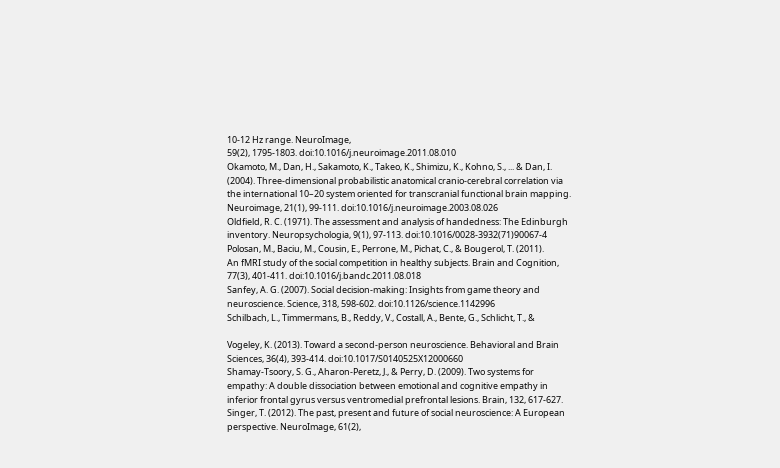10-12 Hz range. NeuroImage,
59(2), 1795-1803. doi:10.1016/j.neuroimage.2011.08.010
Okamoto, M., Dan, H., Sakamoto, K., Takeo, K., Shimizu, K., Kohno, S., ... & Dan, I.
(2004). Three-dimensional probabilistic anatomical cranio-cerebral correlation via
the international 10–20 system oriented for transcranial functional brain mapping.
Neuroimage, 21(1), 99-111. doi:10.1016/j.neuroimage.2003.08.026
Oldfield, R. C. (1971). The assessment and analysis of handedness: The Edinburgh
inventory. Neuropsychologia, 9(1), 97-113. doi:10.1016/0028-3932(71)90067-4
Polosan, M., Baciu, M., Cousin, E., Perrone, M., Pichat, C., & Bougerol, T. (2011).
An fMRI study of the social competition in healthy subjects. Brain and Cognition,
77(3), 401-411. doi:10.1016/j.bandc.2011.08.018
Sanfey, A. G. (2007). Social decision-making: Insights from game theory and
neuroscience. Science, 318, 598-602. doi:10.1126/science.1142996
Schilbach, L., Timmermans, B., Reddy, V., Costall, A., Bente, G., Schlicht, T., &

Vogeley, K. (2013). Toward a second-person neuroscience. Behavioral and Brain
Sciences, 36(4), 393-414. doi:10.1017/S0140525X12000660
Shamay-Tsoory, S. G., Aharon-Peretz, J., & Perry, D. (2009). Two systems for
empathy: A double dissociation between emotional and cognitive empathy in
inferior frontal gyrus versus ventromedial prefrontal lesions. Brain, 132, 617-627.
Singer, T. (2012). The past, present and future of social neuroscience: A European
perspective. NeuroImage, 61(2),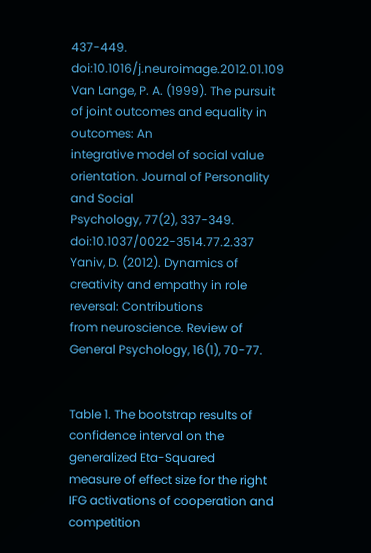437-449. doi:10.1016/j.neuroimage.2012.01.109
Van Lange, P. A. (1999). The pursuit of joint outcomes and equality in outcomes: An
integrative model of social value orientation. Journal of Personality and Social
Psychology, 77(2), 337-349. doi:10.1037/0022-3514.77.2.337
Yaniv, D. (2012). Dynamics of creativity and empathy in role reversal: Contributions
from neuroscience. Review of General Psychology, 16(1), 70-77.


Table 1. The bootstrap results of confidence interval on the generalized Eta-Squared
measure of effect size for the right IFG activations of cooperation and competition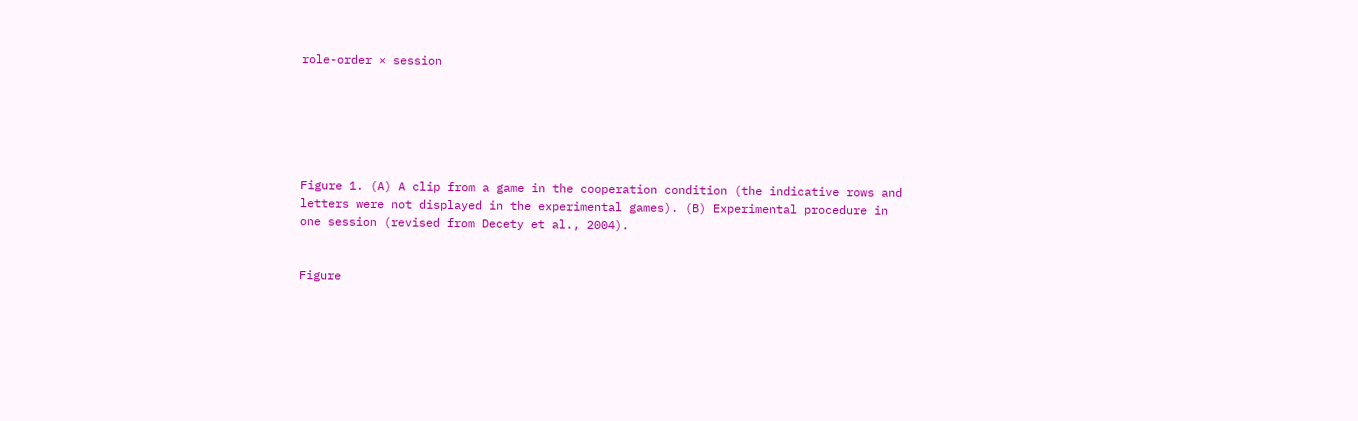role-order × session






Figure 1. (A) A clip from a game in the cooperation condition (the indicative rows and
letters were not displayed in the experimental games). (B) Experimental procedure in
one session (revised from Decety et al., 2004).


Figure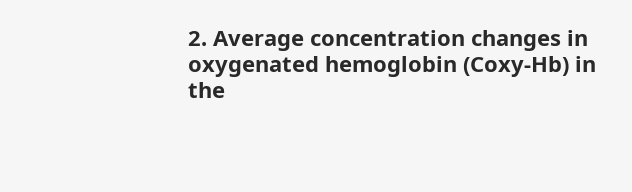2. Average concentration changes in oxygenated hemoglobin (Coxy-Hb) in the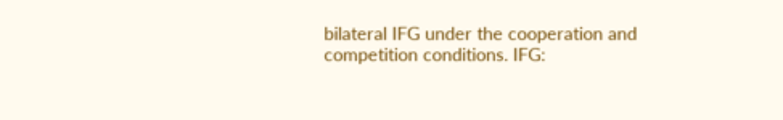bilateral IFG under the cooperation and competition conditions. IFG: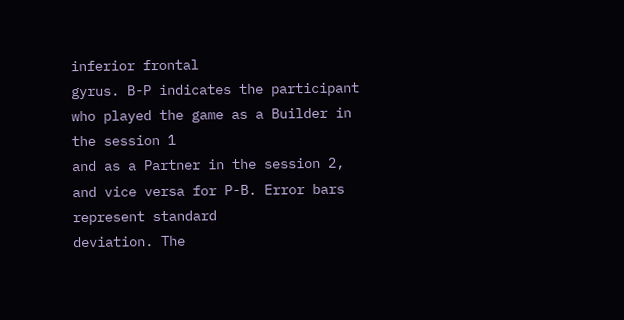inferior frontal
gyrus. B-P indicates the participant who played the game as a Builder in the session 1
and as a Partner in the session 2, and vice versa for P-B. Error bars represent standard
deviation. The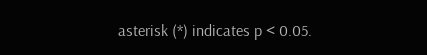asterisk (*) indicates p < 0.05.